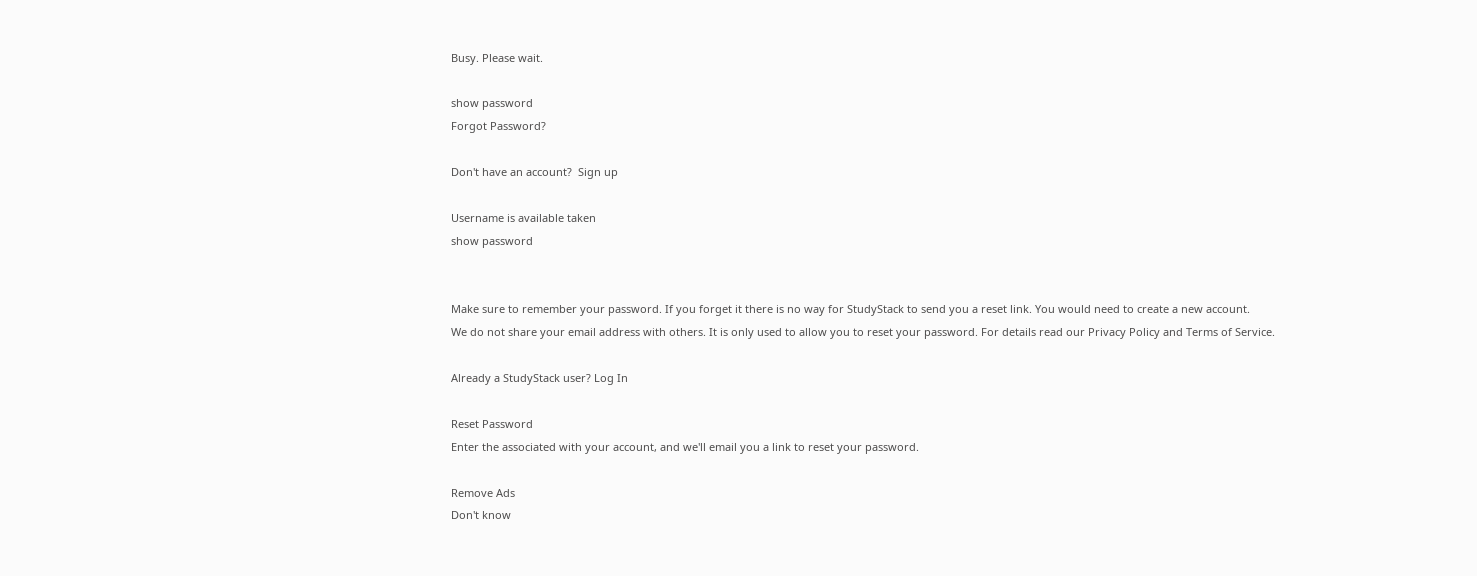Busy. Please wait.

show password
Forgot Password?

Don't have an account?  Sign up

Username is available taken
show password


Make sure to remember your password. If you forget it there is no way for StudyStack to send you a reset link. You would need to create a new account.
We do not share your email address with others. It is only used to allow you to reset your password. For details read our Privacy Policy and Terms of Service.

Already a StudyStack user? Log In

Reset Password
Enter the associated with your account, and we'll email you a link to reset your password.

Remove Ads
Don't know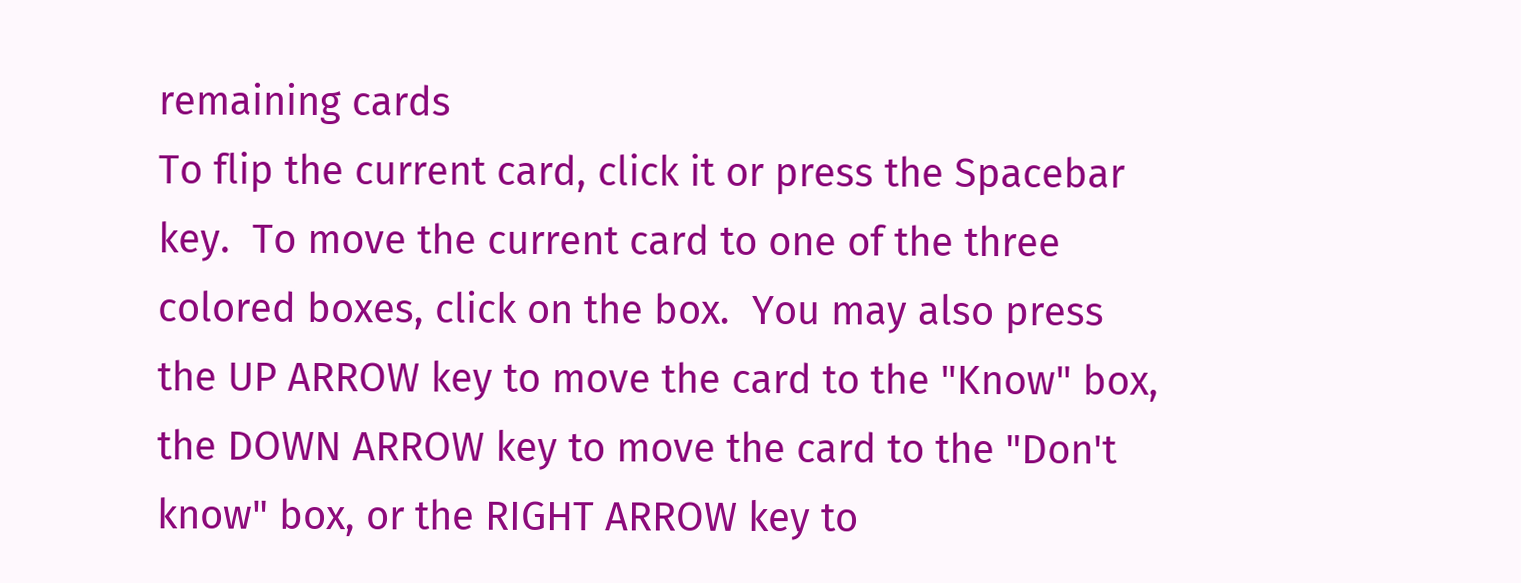remaining cards
To flip the current card, click it or press the Spacebar key.  To move the current card to one of the three colored boxes, click on the box.  You may also press the UP ARROW key to move the card to the "Know" box, the DOWN ARROW key to move the card to the "Don't know" box, or the RIGHT ARROW key to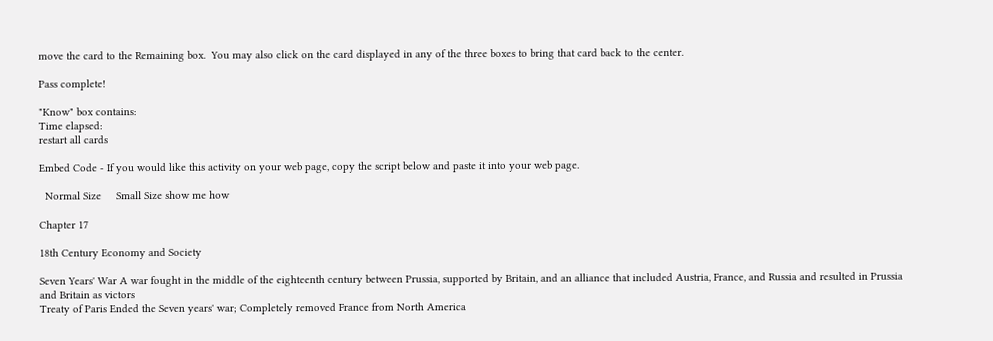move the card to the Remaining box.  You may also click on the card displayed in any of the three boxes to bring that card back to the center.

Pass complete!

"Know" box contains:
Time elapsed:
restart all cards

Embed Code - If you would like this activity on your web page, copy the script below and paste it into your web page.

  Normal Size     Small Size show me how

Chapter 17

18th Century Economy and Society

Seven Years' War A war fought in the middle of the eighteenth century between Prussia, supported by Britain, and an alliance that included Austria, France, and Russia and resulted in Prussia and Britain as victors
Treaty of Paris Ended the Seven years' war; Completely removed France from North America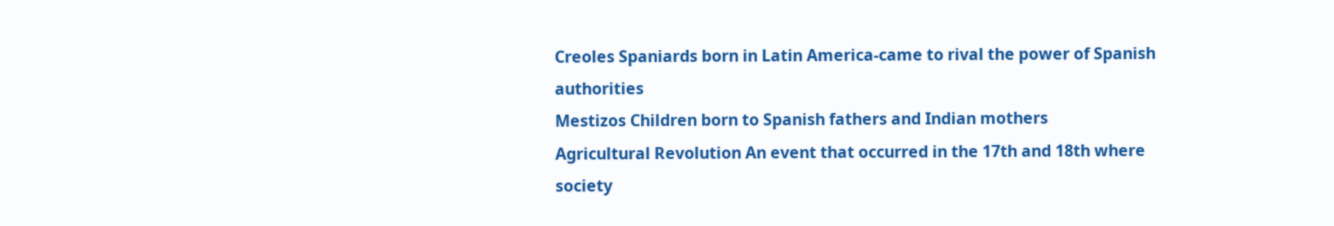Creoles Spaniards born in Latin America-came to rival the power of Spanish authorities
Mestizos Children born to Spanish fathers and Indian mothers
Agricultural Revolution An event that occurred in the 17th and 18th where society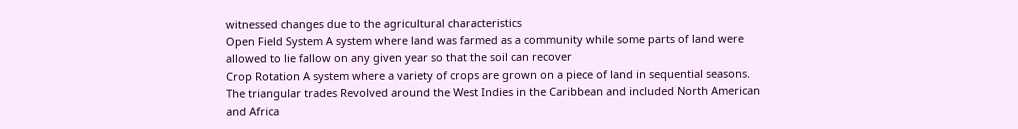witnessed changes due to the agricultural characteristics
Open Field System A system where land was farmed as a community while some parts of land were allowed to lie fallow on any given year so that the soil can recover
Crop Rotation A system where a variety of crops are grown on a piece of land in sequential seasons.
The triangular trades Revolved around the West Indies in the Caribbean and included North American and Africa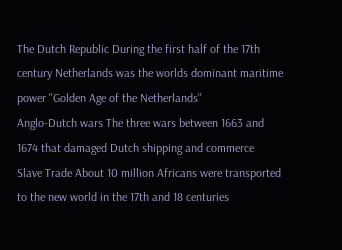The Dutch Republic During the first half of the 17th century Netherlands was the worlds dominant maritime power "Golden Age of the Netherlands"
Anglo-Dutch wars The three wars between 1663 and 1674 that damaged Dutch shipping and commerce
Slave Trade About 10 million Africans were transported to the new world in the 17th and 18 centuries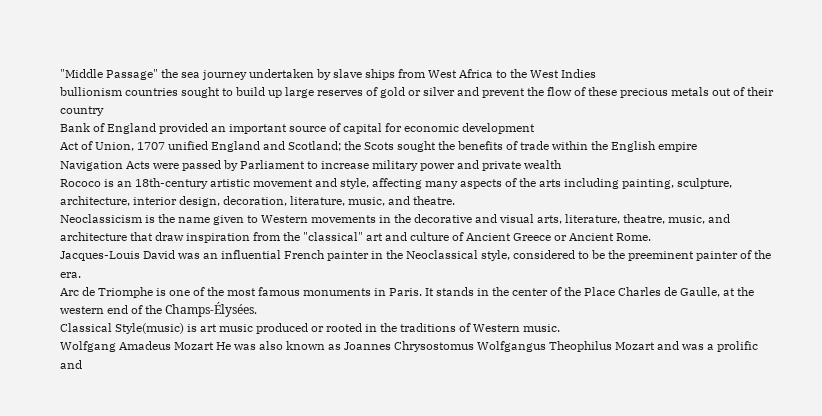"Middle Passage" the sea journey undertaken by slave ships from West Africa to the West Indies
bullionism countries sought to build up large reserves of gold or silver and prevent the flow of these precious metals out of their country
Bank of England provided an important source of capital for economic development
Act of Union, 1707 unified England and Scotland; the Scots sought the benefits of trade within the English empire
Navigation Acts were passed by Parliament to increase military power and private wealth
Rococo is an 18th-century artistic movement and style, affecting many aspects of the arts including painting, sculpture, architecture, interior design, decoration, literature, music, and theatre.
Neoclassicism is the name given to Western movements in the decorative and visual arts, literature, theatre, music, and architecture that draw inspiration from the "classical" art and culture of Ancient Greece or Ancient Rome.
Jacques-Louis David was an influential French painter in the Neoclassical style, considered to be the preeminent painter of the era.
Arc de Triomphe is one of the most famous monuments in Paris. It stands in the center of the Place Charles de Gaulle, at the western end of the Champs-Élysées.
Classical Style(music) is art music produced or rooted in the traditions of Western music.
Wolfgang Amadeus Mozart He was also known as Joannes Chrysostomus Wolfgangus Theophilus Mozart and was a prolific and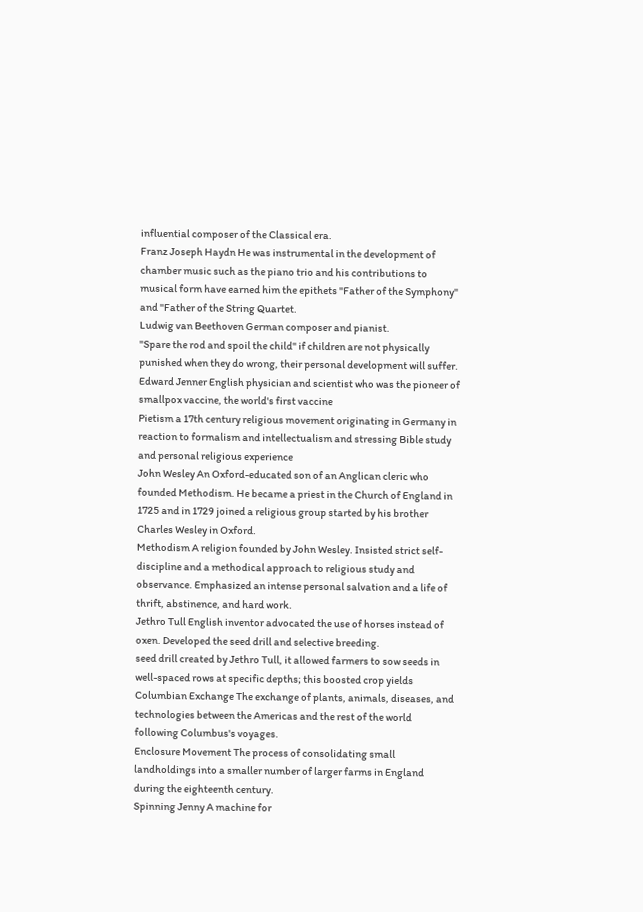influential composer of the Classical era.
Franz Joseph Haydn He was instrumental in the development of chamber music such as the piano trio and his contributions to musical form have earned him the epithets "Father of the Symphony" and "Father of the String Quartet.
Ludwig van Beethoven German composer and pianist.
"Spare the rod and spoil the child" if children are not physically punished when they do wrong, their personal development will suffer.
Edward Jenner English physician and scientist who was the pioneer of smallpox vaccine, the world's first vaccine
Pietism a 17th century religious movement originating in Germany in reaction to formalism and intellectualism and stressing Bible study and personal religious experience
John Wesley An Oxford-educated son of an Anglican cleric who founded Methodism. He became a priest in the Church of England in 1725 and in 1729 joined a religious group started by his brother Charles Wesley in Oxford.
Methodism A religion founded by John Wesley. Insisted strict self-discipline and a methodical approach to religious study and observance. Emphasized an intense personal salvation and a life of thrift, abstinence, and hard work.
Jethro Tull English inventor advocated the use of horses instead of oxen. Developed the seed drill and selective breeding.
seed drill created by Jethro Tull, it allowed farmers to sow seeds in well-spaced rows at specific depths; this boosted crop yields
Columbian Exchange The exchange of plants, animals, diseases, and technologies between the Americas and the rest of the world following Columbus's voyages.
Enclosure Movement The process of consolidating small landholdings into a smaller number of larger farms in England during the eighteenth century.
Spinning Jenny A machine for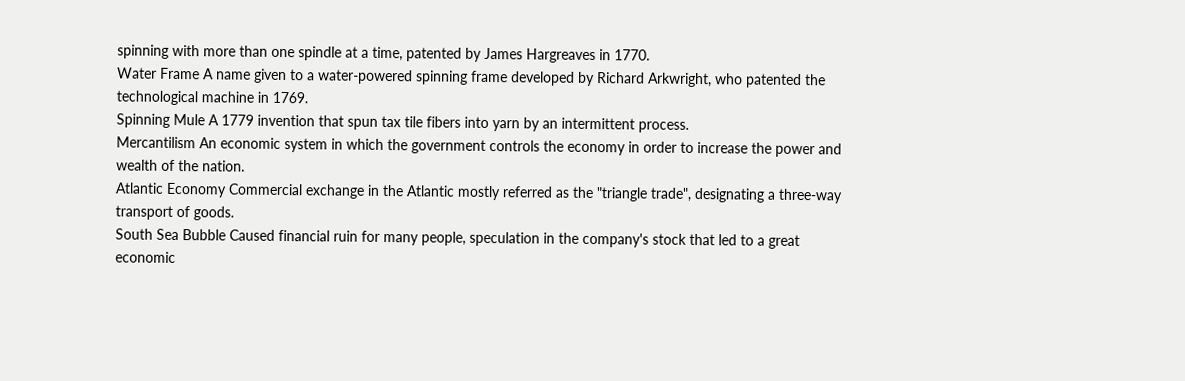spinning with more than one spindle at a time, patented by James Hargreaves in 1770.
Water Frame A name given to a water-powered spinning frame developed by Richard Arkwright, who patented the technological machine in 1769.
Spinning Mule A 1779 invention that spun tax tile fibers into yarn by an intermittent process.
Mercantilism An economic system in which the government controls the economy in order to increase the power and wealth of the nation.
Atlantic Economy Commercial exchange in the Atlantic mostly referred as the "triangle trade", designating a three-way transport of goods.
South Sea Bubble Caused financial ruin for many people, speculation in the company's stock that led to a great economic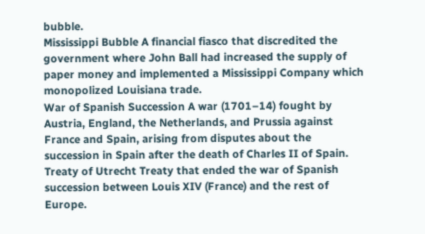bubble.
Mississippi Bubble A financial fiasco that discredited the government where John Ball had increased the supply of paper money and implemented a Mississippi Company which monopolized Louisiana trade.
War of Spanish Succession A war (1701–14) fought by Austria, England, the Netherlands, and Prussia against France and Spain, arising from disputes about the succession in Spain after the death of Charles II of Spain.
Treaty of Utrecht Treaty that ended the war of Spanish succession between Louis XIV (France) and the rest of Europe.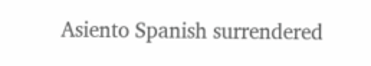Asiento Spanish surrendered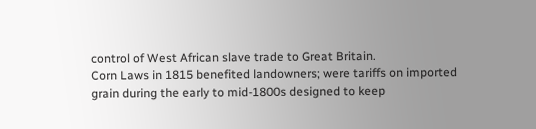control of West African slave trade to Great Britain.
Corn Laws in 1815 benefited landowners; were tariffs on imported grain during the early to mid-1800s designed to keep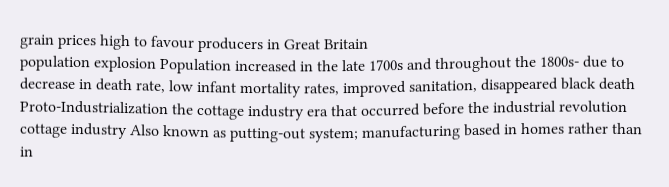grain prices high to favour producers in Great Britain
population explosion Population increased in the late 1700s and throughout the 1800s- due to decrease in death rate, low infant mortality rates, improved sanitation, disappeared black death
Proto-Industrialization the cottage industry era that occurred before the industrial revolution
cottage industry Also known as putting-out system; manufacturing based in homes rather than in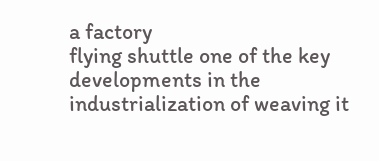a factory
flying shuttle one of the key developments in the industrialization of weaving it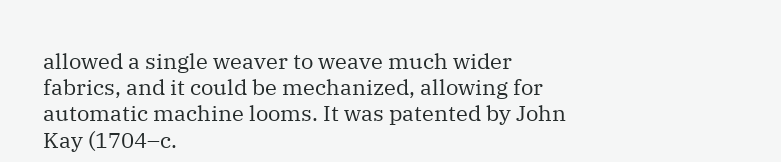allowed a single weaver to weave much wider fabrics, and it could be mechanized, allowing for automatic machine looms. It was patented by John Kay (1704–c.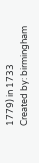1779) in 1733
Created by: birmingham